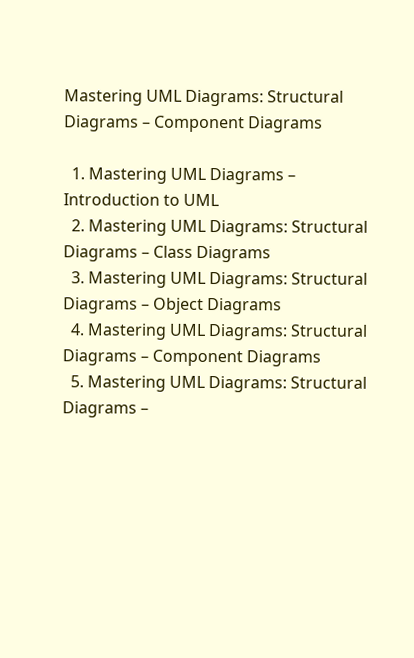Mastering UML Diagrams: Structural Diagrams – Component Diagrams

  1. Mastering UML Diagrams – Introduction to UML
  2. Mastering UML Diagrams: Structural Diagrams – Class Diagrams
  3. Mastering UML Diagrams: Structural Diagrams – Object Diagrams
  4. Mastering UML Diagrams: Structural Diagrams – Component Diagrams
  5. Mastering UML Diagrams: Structural Diagrams –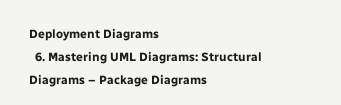Deployment Diagrams
  6. Mastering UML Diagrams: Structural Diagrams – Package Diagrams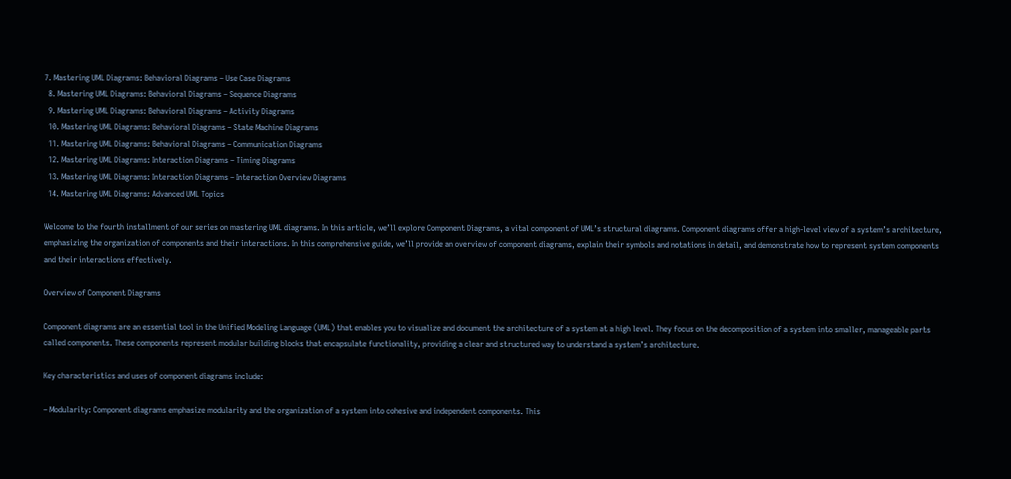7. Mastering UML Diagrams: Behavioral Diagrams – Use Case Diagrams
  8. Mastering UML Diagrams: Behavioral Diagrams – Sequence Diagrams
  9. Mastering UML Diagrams: Behavioral Diagrams – Activity Diagrams
  10. Mastering UML Diagrams: Behavioral Diagrams – State Machine Diagrams
  11. Mastering UML Diagrams: Behavioral Diagrams – Communication Diagrams
  12. Mastering UML Diagrams: Interaction Diagrams – Timing Diagrams
  13. Mastering UML Diagrams: Interaction Diagrams – Interaction Overview Diagrams
  14. Mastering UML Diagrams: Advanced UML Topics

Welcome to the fourth installment of our series on mastering UML diagrams. In this article, we’ll explore Component Diagrams, a vital component of UML’s structural diagrams. Component diagrams offer a high-level view of a system’s architecture, emphasizing the organization of components and their interactions. In this comprehensive guide, we’ll provide an overview of component diagrams, explain their symbols and notations in detail, and demonstrate how to represent system components and their interactions effectively.

Overview of Component Diagrams

Component diagrams are an essential tool in the Unified Modeling Language (UML) that enables you to visualize and document the architecture of a system at a high level. They focus on the decomposition of a system into smaller, manageable parts called components. These components represent modular building blocks that encapsulate functionality, providing a clear and structured way to understand a system’s architecture.

Key characteristics and uses of component diagrams include:

– Modularity: Component diagrams emphasize modularity and the organization of a system into cohesive and independent components. This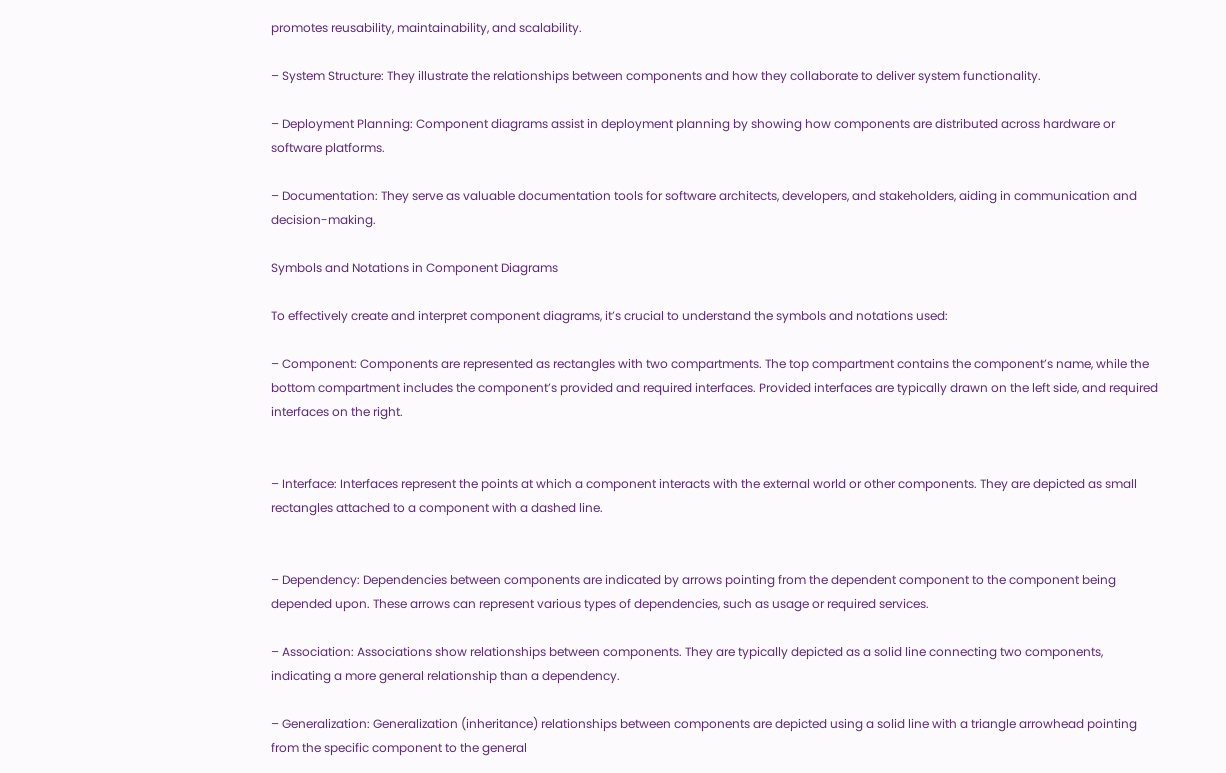promotes reusability, maintainability, and scalability.

– System Structure: They illustrate the relationships between components and how they collaborate to deliver system functionality.

– Deployment Planning: Component diagrams assist in deployment planning by showing how components are distributed across hardware or software platforms.

– Documentation: They serve as valuable documentation tools for software architects, developers, and stakeholders, aiding in communication and decision-making.

Symbols and Notations in Component Diagrams

To effectively create and interpret component diagrams, it’s crucial to understand the symbols and notations used:

– Component: Components are represented as rectangles with two compartments. The top compartment contains the component’s name, while the bottom compartment includes the component’s provided and required interfaces. Provided interfaces are typically drawn on the left side, and required interfaces on the right.


– Interface: Interfaces represent the points at which a component interacts with the external world or other components. They are depicted as small rectangles attached to a component with a dashed line.


– Dependency: Dependencies between components are indicated by arrows pointing from the dependent component to the component being depended upon. These arrows can represent various types of dependencies, such as usage or required services.

– Association: Associations show relationships between components. They are typically depicted as a solid line connecting two components, indicating a more general relationship than a dependency.

– Generalization: Generalization (inheritance) relationships between components are depicted using a solid line with a triangle arrowhead pointing from the specific component to the general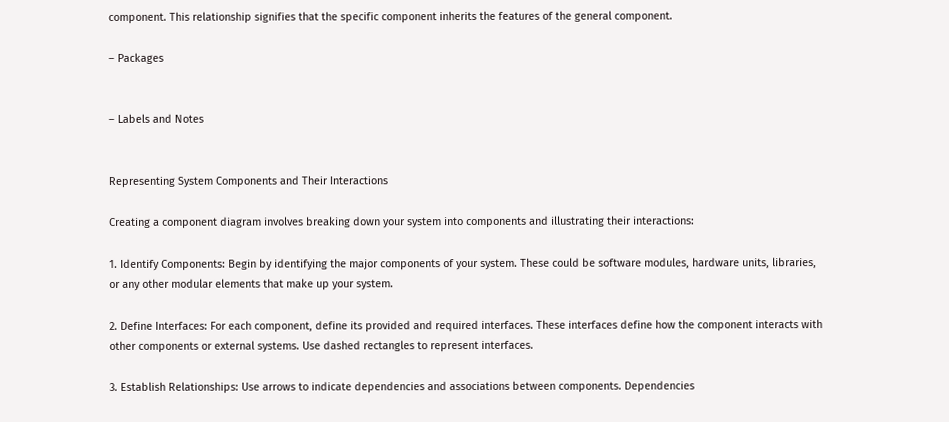component. This relationship signifies that the specific component inherits the features of the general component.

– Packages


– Labels and Notes


Representing System Components and Their Interactions

Creating a component diagram involves breaking down your system into components and illustrating their interactions:

1. Identify Components: Begin by identifying the major components of your system. These could be software modules, hardware units, libraries, or any other modular elements that make up your system.

2. Define Interfaces: For each component, define its provided and required interfaces. These interfaces define how the component interacts with other components or external systems. Use dashed rectangles to represent interfaces.

3. Establish Relationships: Use arrows to indicate dependencies and associations between components. Dependencies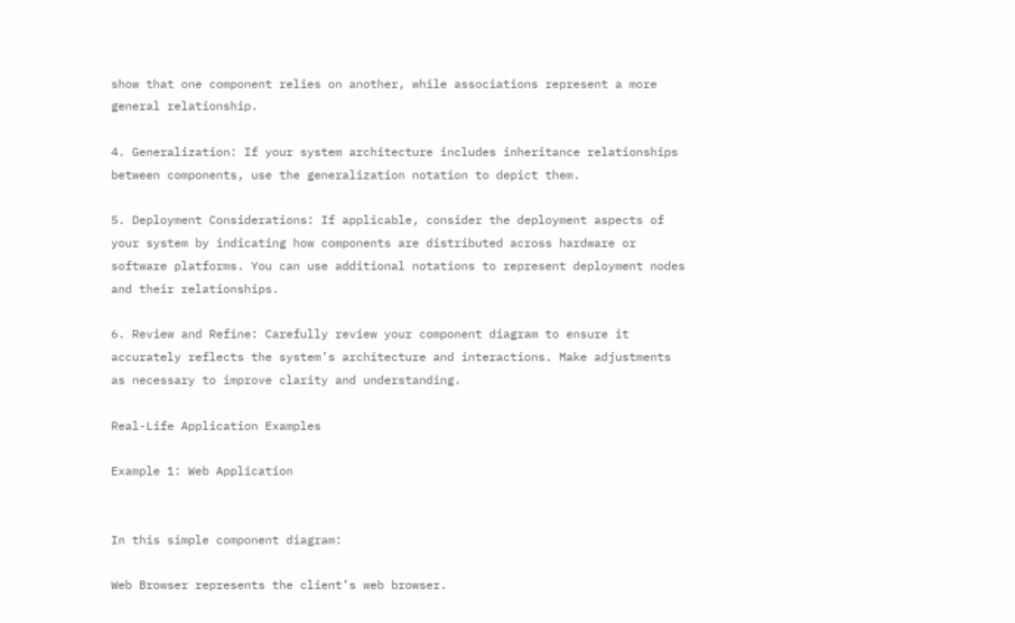show that one component relies on another, while associations represent a more general relationship.

4. Generalization: If your system architecture includes inheritance relationships between components, use the generalization notation to depict them.

5. Deployment Considerations: If applicable, consider the deployment aspects of your system by indicating how components are distributed across hardware or software platforms. You can use additional notations to represent deployment nodes and their relationships.

6. Review and Refine: Carefully review your component diagram to ensure it accurately reflects the system’s architecture and interactions. Make adjustments as necessary to improve clarity and understanding.

Real-Life Application Examples

Example 1: Web Application


In this simple component diagram:

Web Browser represents the client’s web browser.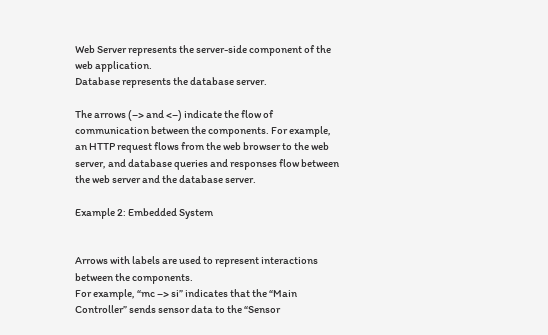Web Server represents the server-side component of the web application.
Database represents the database server.

The arrows (–> and <–) indicate the flow of communication between the components. For example, an HTTP request flows from the web browser to the web server, and database queries and responses flow between the web server and the database server.

Example 2: Embedded System


Arrows with labels are used to represent interactions between the components.
For example, “mc –> si” indicates that the “Main Controller” sends sensor data to the “Sensor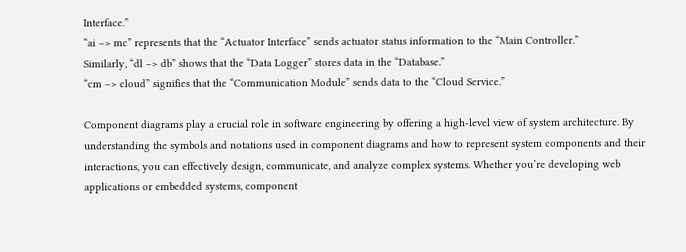Interface.”
“ai –> mc” represents that the “Actuator Interface” sends actuator status information to the “Main Controller.”
Similarly, “dl –> db” shows that the “Data Logger” stores data in the “Database.”
“cm –> cloud” signifies that the “Communication Module” sends data to the “Cloud Service.”

Component diagrams play a crucial role in software engineering by offering a high-level view of system architecture. By understanding the symbols and notations used in component diagrams and how to represent system components and their interactions, you can effectively design, communicate, and analyze complex systems. Whether you’re developing web applications or embedded systems, component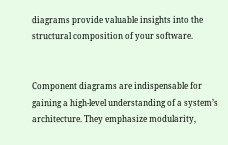diagrams provide valuable insights into the structural composition of your software.


Component diagrams are indispensable for gaining a high-level understanding of a system’s architecture. They emphasize modularity,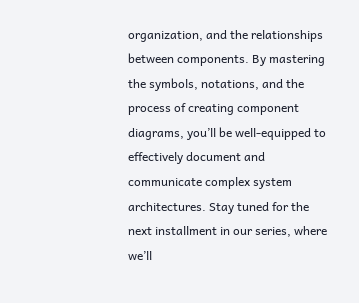organization, and the relationships between components. By mastering the symbols, notations, and the process of creating component diagrams, you’ll be well-equipped to effectively document and communicate complex system architectures. Stay tuned for the next installment in our series, where we’ll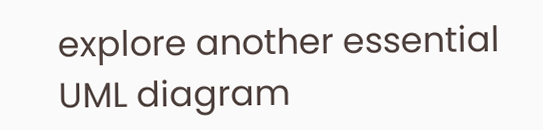explore another essential UML diagram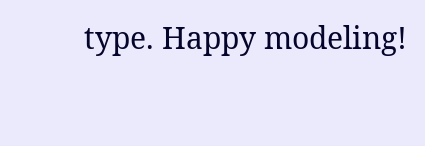type. Happy modeling!